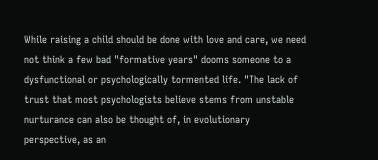While raising a child should be done with love and care, we need not think a few bad "formative years" dooms someone to a dysfunctional or psychologically tormented life. "The lack of trust that most psychologists believe stems from unstable nurturance can also be thought of, in evolutionary perspective, as an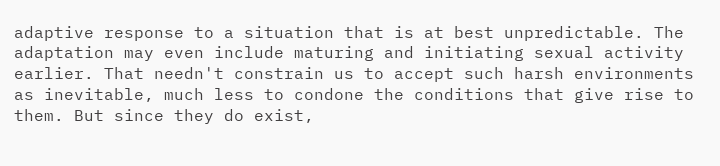adaptive response to a situation that is at best unpredictable. The adaptation may even include maturing and initiating sexual activity earlier. That needn't constrain us to accept such harsh environments as inevitable, much less to condone the conditions that give rise to them. But since they do exist,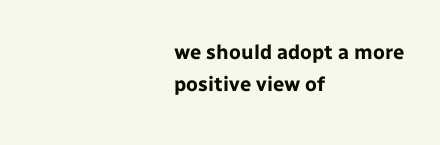we should adopt a more positive view of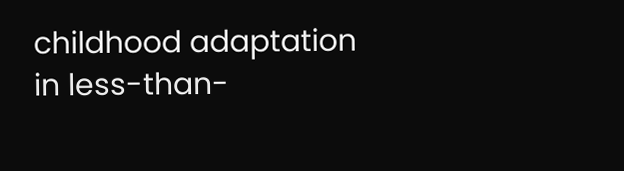childhood adaptation in less-than-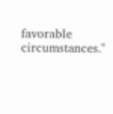favorable circumstances."